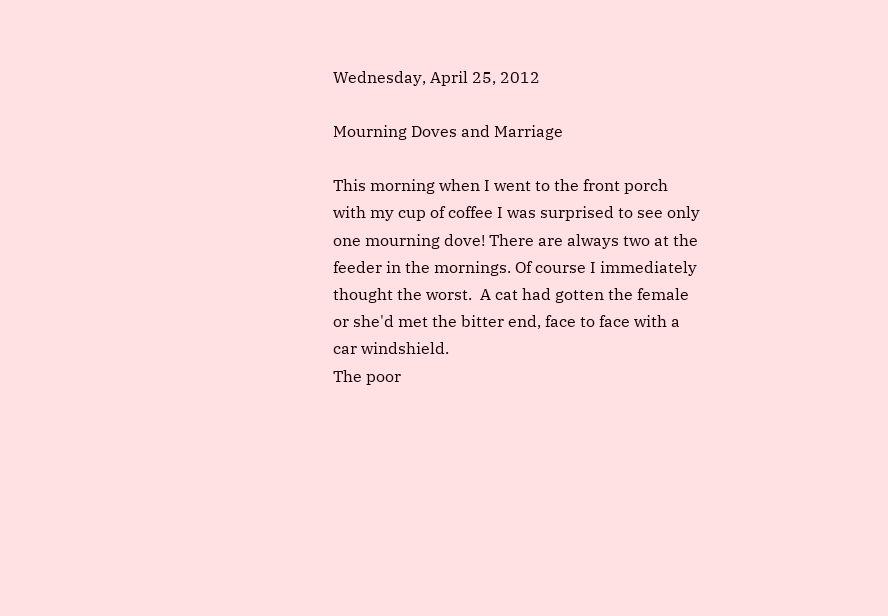Wednesday, April 25, 2012

Mourning Doves and Marriage

This morning when I went to the front porch with my cup of coffee I was surprised to see only one mourning dove! There are always two at the feeder in the mornings. Of course I immediately thought the worst.  A cat had gotten the female or she'd met the bitter end, face to face with a car windshield.
The poor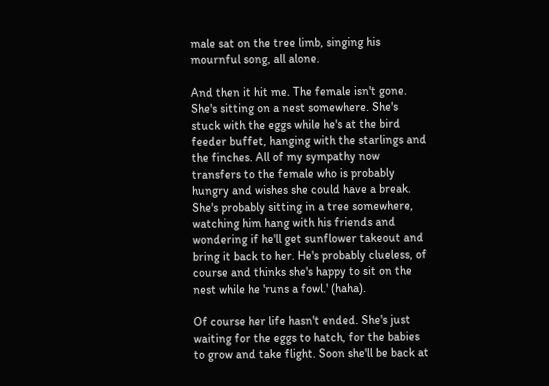male sat on the tree limb, singing his mournful song, all alone.

And then it hit me. The female isn't gone. She's sitting on a nest somewhere. She's stuck with the eggs while he's at the bird feeder buffet, hanging with the starlings and the finches. All of my sympathy now transfers to the female who is probably hungry and wishes she could have a break. She's probably sitting in a tree somewhere, watching him hang with his friends and wondering if he'll get sunflower takeout and bring it back to her. He's probably clueless, of course and thinks she's happy to sit on the nest while he 'runs a fowl.' (haha).

Of course her life hasn't ended. She's just waiting for the eggs to hatch, for the babies to grow and take flight. Soon she'll be back at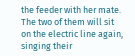the feeder with her mate. The two of them will sit on the electric line again, singing their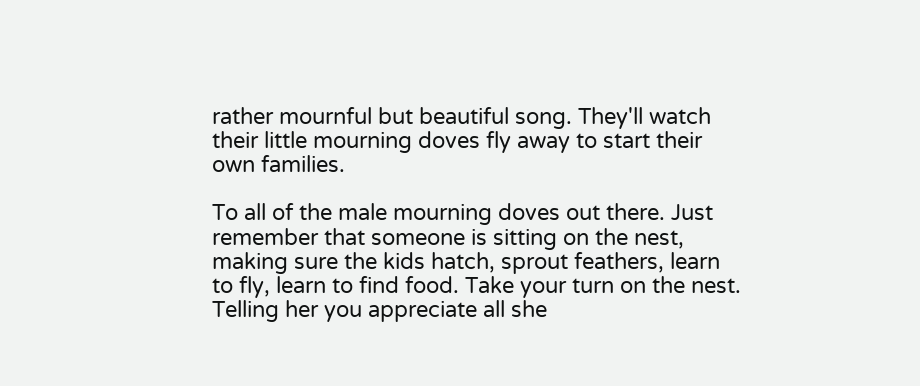rather mournful but beautiful song. They'll watch their little mourning doves fly away to start their own families.

To all of the male mourning doves out there. Just remember that someone is sitting on the nest, making sure the kids hatch, sprout feathers, learn to fly, learn to find food. Take your turn on the nest. Telling her you appreciate all she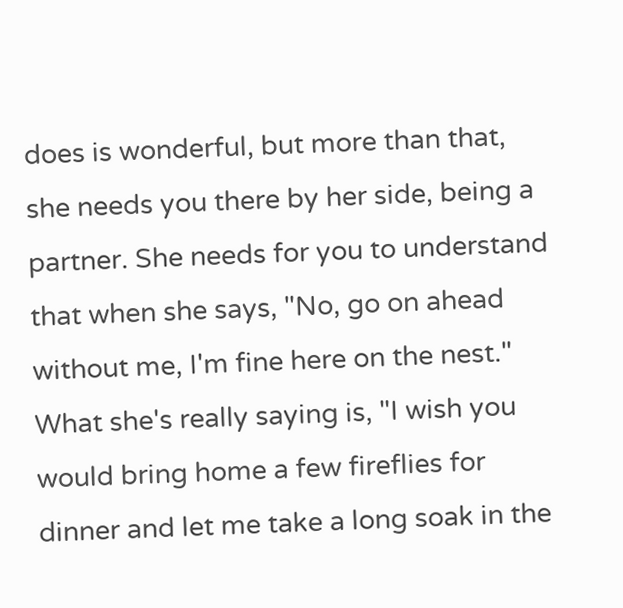does is wonderful, but more than that, she needs you there by her side, being a partner. She needs for you to understand that when she says, "No, go on ahead without me, I'm fine here on the nest." What she's really saying is, "I wish you would bring home a few fireflies for dinner and let me take a long soak in the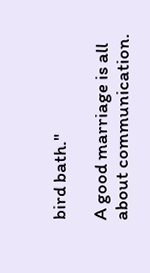bird bath."

A good marriage is all about communication.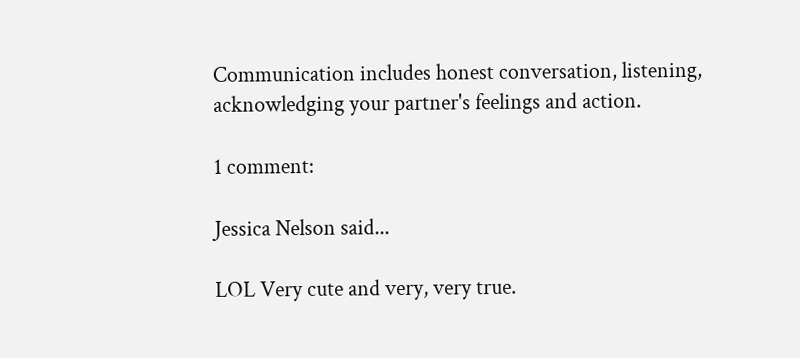Communication includes honest conversation, listening, acknowledging your partner's feelings and action.

1 comment:

Jessica Nelson said...

LOL Very cute and very, very true.